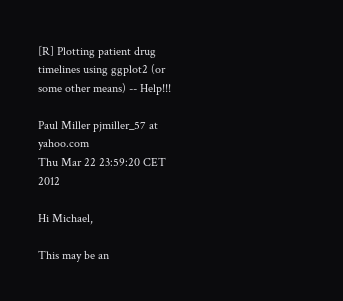[R] Plotting patient drug timelines using ggplot2 (or some other means) -- Help!!!

Paul Miller pjmiller_57 at yahoo.com
Thu Mar 22 23:59:20 CET 2012

Hi Michael,

This may be an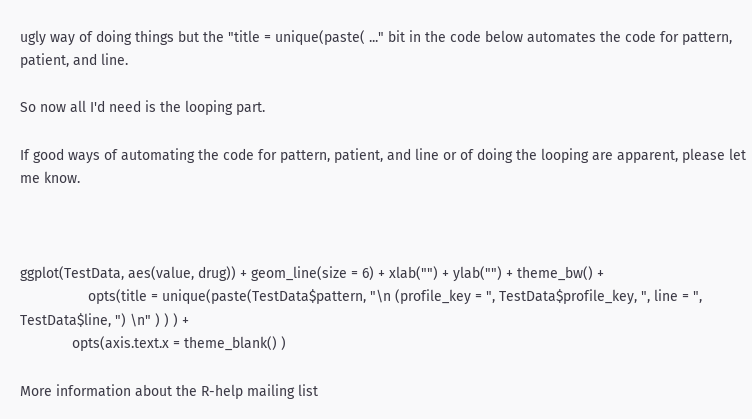ugly way of doing things but the "title = unique(paste( ..." bit in the code below automates the code for pattern, patient, and line.

So now all I'd need is the looping part.

If good ways of automating the code for pattern, patient, and line or of doing the looping are apparent, please let me know.



ggplot(TestData, aes(value, drug)) + geom_line(size = 6) + xlab("") + ylab("") + theme_bw() +
                 opts(title = unique(paste(TestData$pattern, "\n (profile_key = ", TestData$profile_key, ", line = ", TestData$line, ") \n" ) ) ) +
             opts(axis.text.x = theme_blank() )

More information about the R-help mailing list